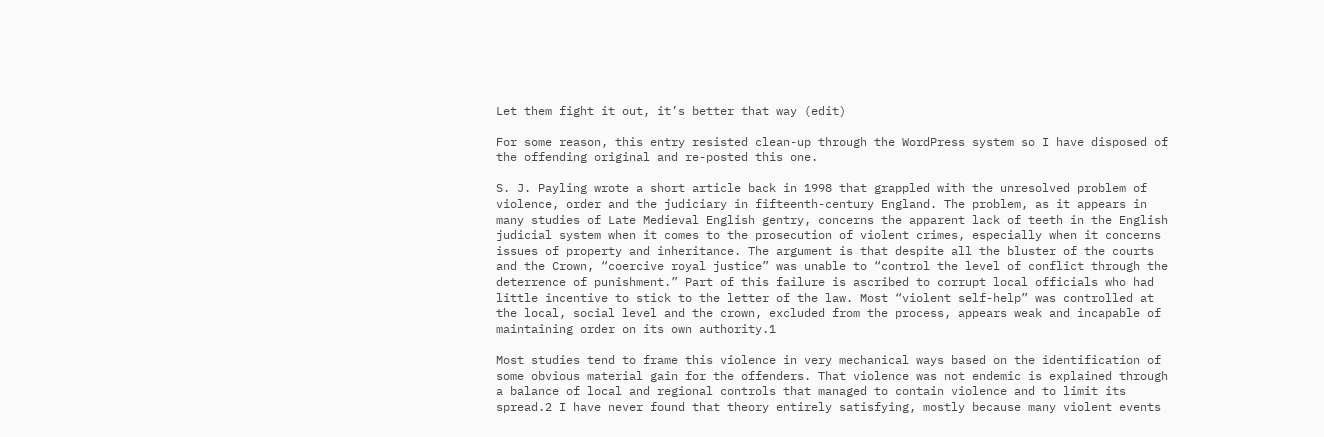Let them fight it out, it’s better that way (edit)

For some reason, this entry resisted clean-up through the WordPress system so I have disposed of the offending original and re-posted this one.

S. J. Payling wrote a short article back in 1998 that grappled with the unresolved problem of violence, order and the judiciary in fifteenth-century England. The problem, as it appears in many studies of Late Medieval English gentry, concerns the apparent lack of teeth in the English judicial system when it comes to the prosecution of violent crimes, especially when it concerns issues of property and inheritance. The argument is that despite all the bluster of the courts and the Crown, “coercive royal justice” was unable to “control the level of conflict through the deterrence of punishment.” Part of this failure is ascribed to corrupt local officials who had little incentive to stick to the letter of the law. Most “violent self-help” was controlled at the local, social level and the crown, excluded from the process, appears weak and incapable of maintaining order on its own authority.1

Most studies tend to frame this violence in very mechanical ways based on the identification of some obvious material gain for the offenders. That violence was not endemic is explained through a balance of local and regional controls that managed to contain violence and to limit its spread.2 I have never found that theory entirely satisfying, mostly because many violent events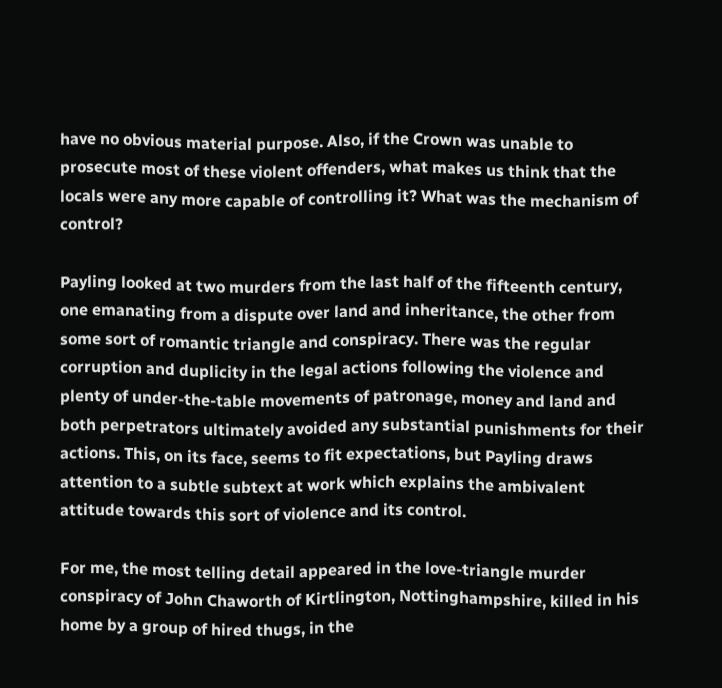have no obvious material purpose. Also, if the Crown was unable to prosecute most of these violent offenders, what makes us think that the locals were any more capable of controlling it? What was the mechanism of control?

Payling looked at two murders from the last half of the fifteenth century, one emanating from a dispute over land and inheritance, the other from some sort of romantic triangle and conspiracy. There was the regular corruption and duplicity in the legal actions following the violence and plenty of under-the-table movements of patronage, money and land and both perpetrators ultimately avoided any substantial punishments for their actions. This, on its face, seems to fit expectations, but Payling draws attention to a subtle subtext at work which explains the ambivalent attitude towards this sort of violence and its control.

For me, the most telling detail appeared in the love-triangle murder conspiracy of John Chaworth of Kirtlington, Nottinghampshire, killed in his home by a group of hired thugs, in the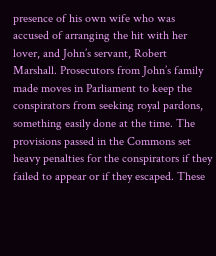presence of his own wife who was accused of arranging the hit with her lover, and John’s servant, Robert Marshall. Prosecutors from John’s family made moves in Parliament to keep the conspirators from seeking royal pardons, something easily done at the time. The provisions passed in the Commons set heavy penalties for the conspirators if they failed to appear or if they escaped. These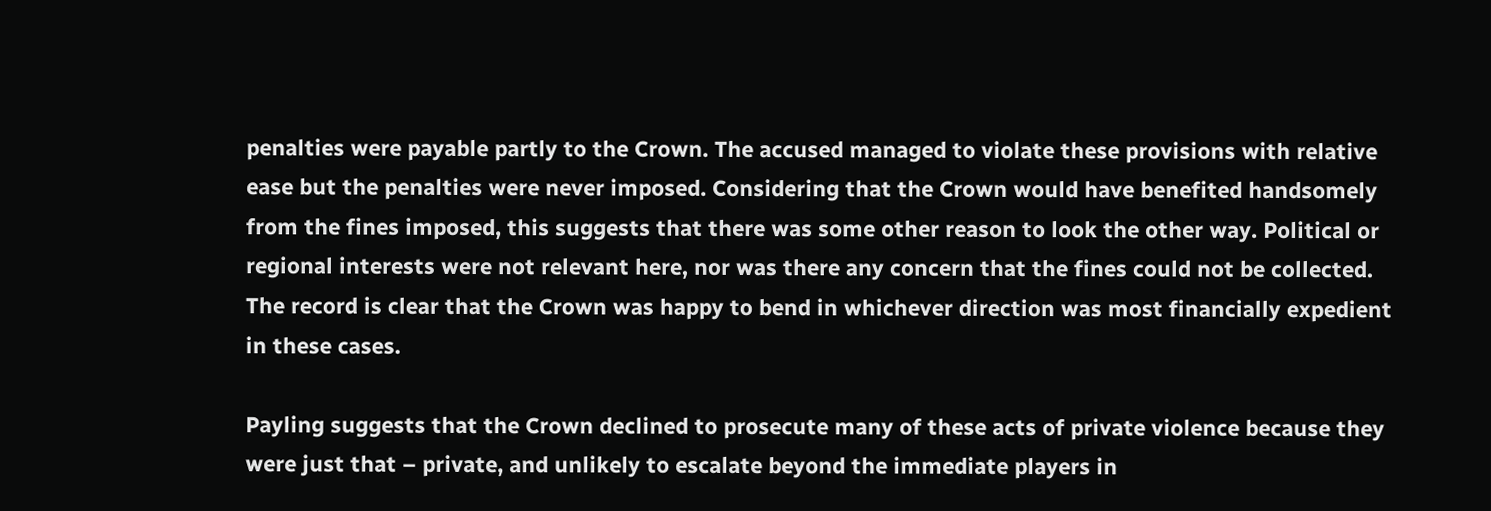penalties were payable partly to the Crown. The accused managed to violate these provisions with relative ease but the penalties were never imposed. Considering that the Crown would have benefited handsomely from the fines imposed, this suggests that there was some other reason to look the other way. Political or regional interests were not relevant here, nor was there any concern that the fines could not be collected. The record is clear that the Crown was happy to bend in whichever direction was most financially expedient in these cases.

Payling suggests that the Crown declined to prosecute many of these acts of private violence because they were just that – private, and unlikely to escalate beyond the immediate players in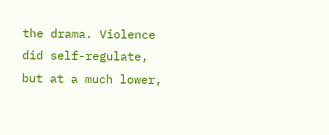the drama. Violence did self-regulate, but at a much lower,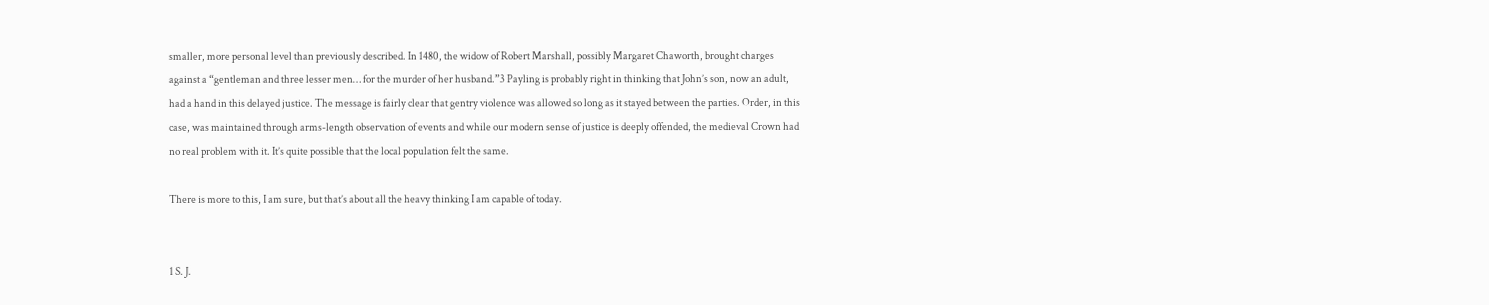smaller, more personal level than previously described. In 1480, the widow of Robert Marshall, possibly Margaret Chaworth, brought charges against a “gentleman and three lesser men… for the murder of her husband.”3 Payling is probably right in thinking that John’s son, now an adult, had a hand in this delayed justice. The message is fairly clear that gentry violence was allowed so long as it stayed between the parties. Order, in this case, was maintained through arms-length observation of events and while our modern sense of justice is deeply offended, the medieval Crown had no real problem with it. It’s quite possible that the local population felt the same.

There is more to this, I am sure, but that’s about all the heavy thinking I am capable of today.


1 S. J.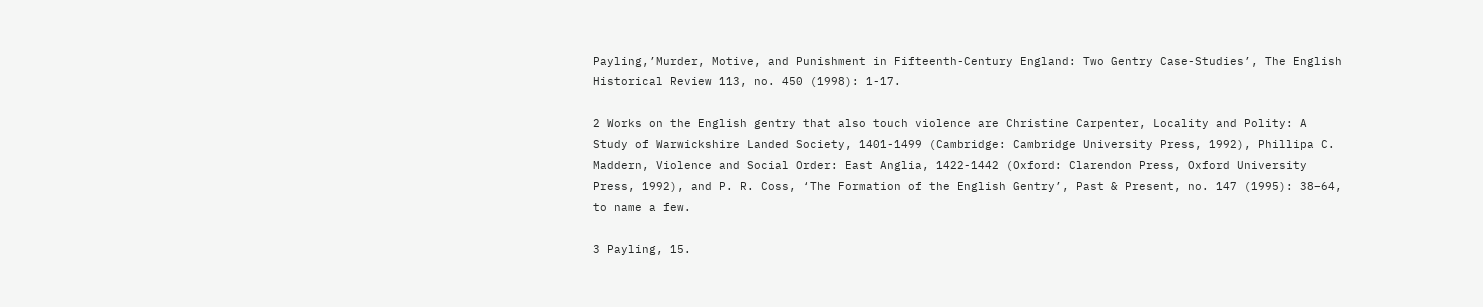Payling,’Murder, Motive, and Punishment in Fifteenth-Century England: Two Gentry Case-Studies’, The English Historical Review 113, no. 450 (1998): 1-17.

2 Works on the English gentry that also touch violence are Christine Carpenter, Locality and Polity: A Study of Warwickshire Landed Society, 1401-1499 (Cambridge: Cambridge University Press, 1992), Phillipa C. Maddern, Violence and Social Order: East Anglia, 1422-1442 (Oxford: Clarendon Press, Oxford University Press, 1992), and P. R. Coss, ‘The Formation of the English Gentry’, Past & Present, no. 147 (1995): 38–64, to name a few.

3 Payling, 15.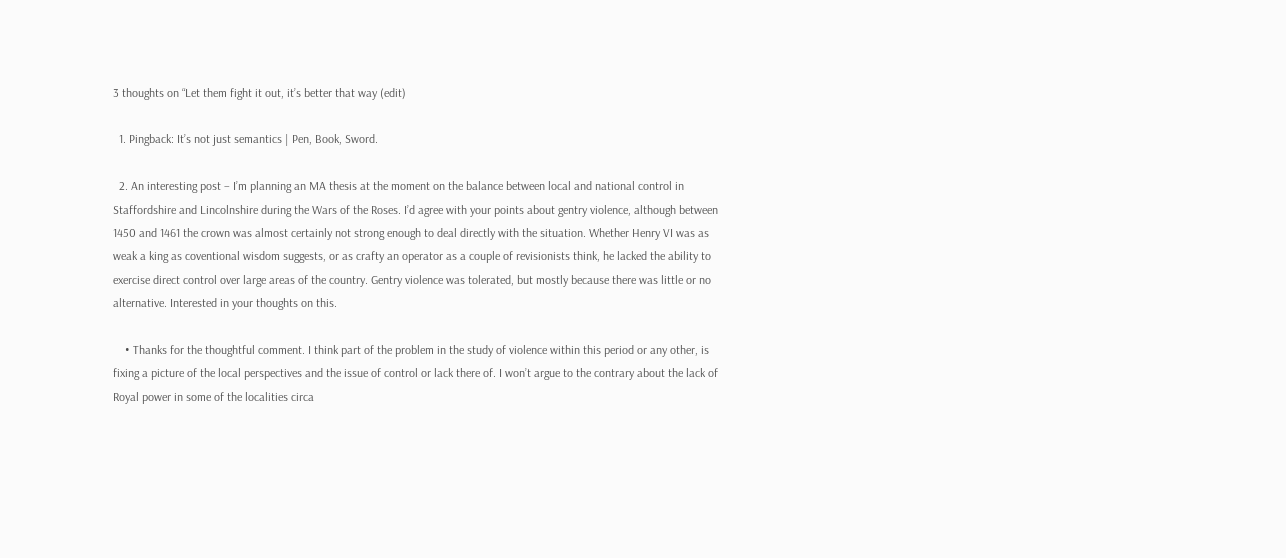3 thoughts on “Let them fight it out, it’s better that way (edit)

  1. Pingback: It’s not just semantics | Pen, Book, Sword.

  2. An interesting post – I’m planning an MA thesis at the moment on the balance between local and national control in Staffordshire and Lincolnshire during the Wars of the Roses. I’d agree with your points about gentry violence, although between 1450 and 1461 the crown was almost certainly not strong enough to deal directly with the situation. Whether Henry VI was as weak a king as coventional wisdom suggests, or as crafty an operator as a couple of revisionists think, he lacked the ability to exercise direct control over large areas of the country. Gentry violence was tolerated, but mostly because there was little or no alternative. Interested in your thoughts on this.

    • Thanks for the thoughtful comment. I think part of the problem in the study of violence within this period or any other, is fixing a picture of the local perspectives and the issue of control or lack there of. I won’t argue to the contrary about the lack of Royal power in some of the localities circa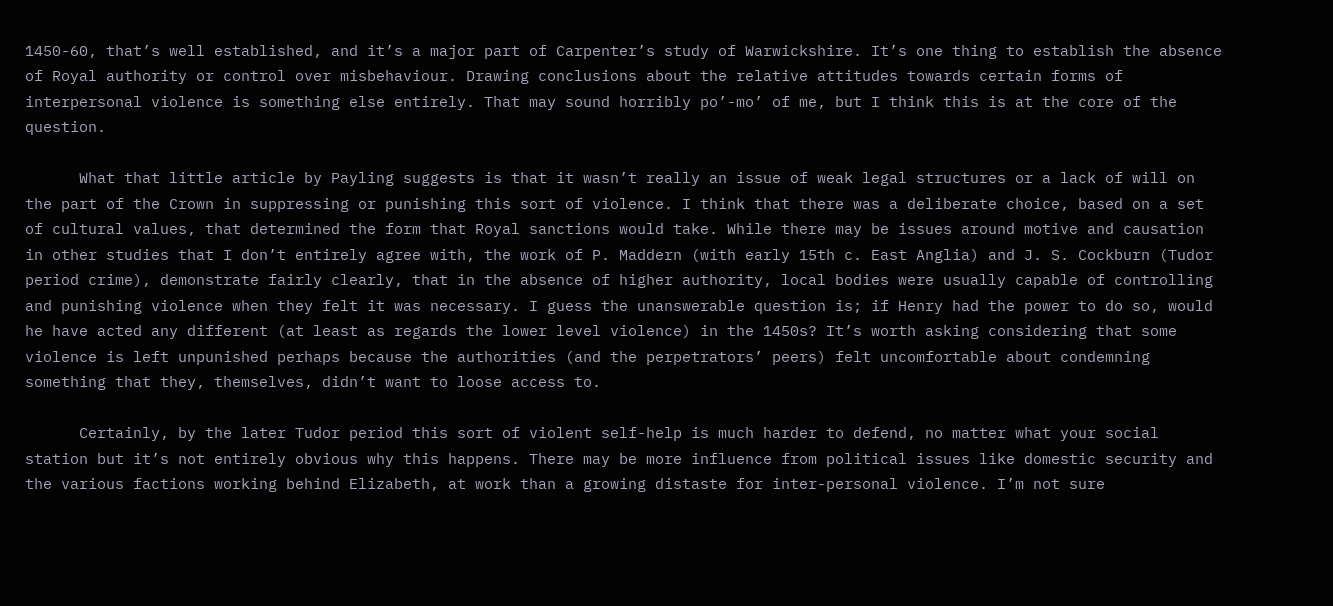1450-60, that’s well established, and it’s a major part of Carpenter’s study of Warwickshire. It’s one thing to establish the absence of Royal authority or control over misbehaviour. Drawing conclusions about the relative attitudes towards certain forms of interpersonal violence is something else entirely. That may sound horribly po’-mo’ of me, but I think this is at the core of the question.

      What that little article by Payling suggests is that it wasn’t really an issue of weak legal structures or a lack of will on the part of the Crown in suppressing or punishing this sort of violence. I think that there was a deliberate choice, based on a set of cultural values, that determined the form that Royal sanctions would take. While there may be issues around motive and causation in other studies that I don’t entirely agree with, the work of P. Maddern (with early 15th c. East Anglia) and J. S. Cockburn (Tudor period crime), demonstrate fairly clearly, that in the absence of higher authority, local bodies were usually capable of controlling and punishing violence when they felt it was necessary. I guess the unanswerable question is; if Henry had the power to do so, would he have acted any different (at least as regards the lower level violence) in the 1450s? It’s worth asking considering that some violence is left unpunished perhaps because the authorities (and the perpetrators’ peers) felt uncomfortable about condemning something that they, themselves, didn’t want to loose access to.

      Certainly, by the later Tudor period this sort of violent self-help is much harder to defend, no matter what your social station but it’s not entirely obvious why this happens. There may be more influence from political issues like domestic security and the various factions working behind Elizabeth, at work than a growing distaste for inter-personal violence. I’m not sure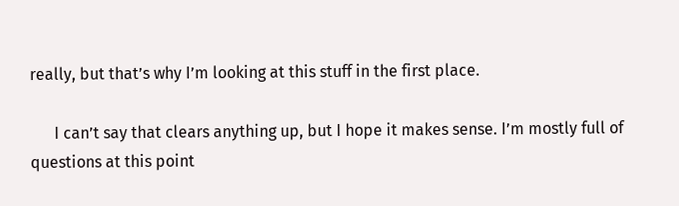really, but that’s why I’m looking at this stuff in the first place.

      I can’t say that clears anything up, but I hope it makes sense. I’m mostly full of questions at this point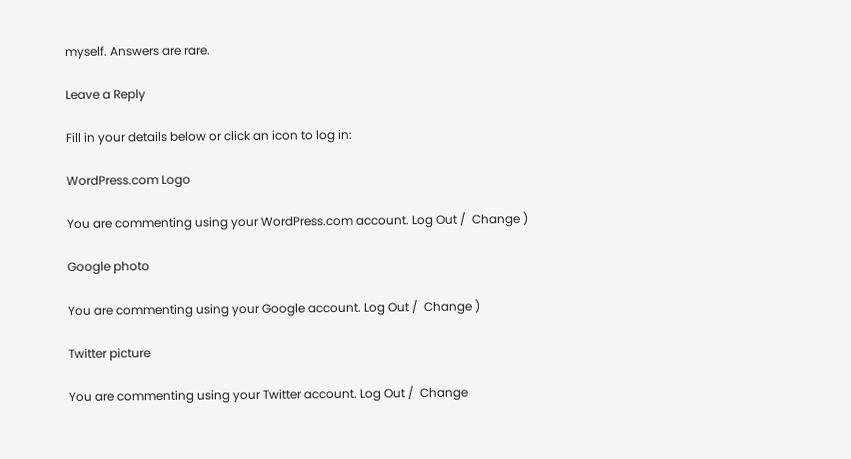myself. Answers are rare.

Leave a Reply

Fill in your details below or click an icon to log in:

WordPress.com Logo

You are commenting using your WordPress.com account. Log Out /  Change )

Google photo

You are commenting using your Google account. Log Out /  Change )

Twitter picture

You are commenting using your Twitter account. Log Out /  Change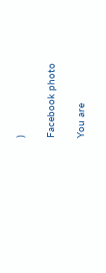)

Facebook photo

You are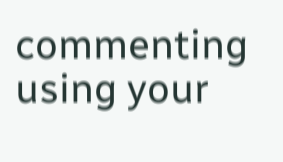commenting using your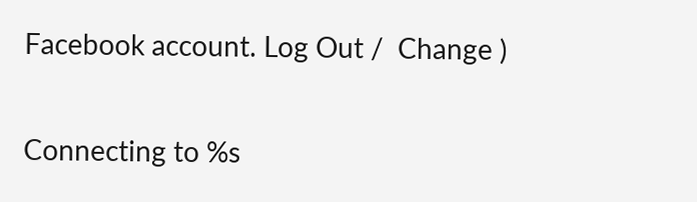Facebook account. Log Out /  Change )

Connecting to %s